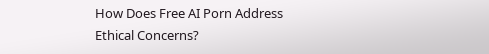How Does Free AI Porn Address Ethical Concerns?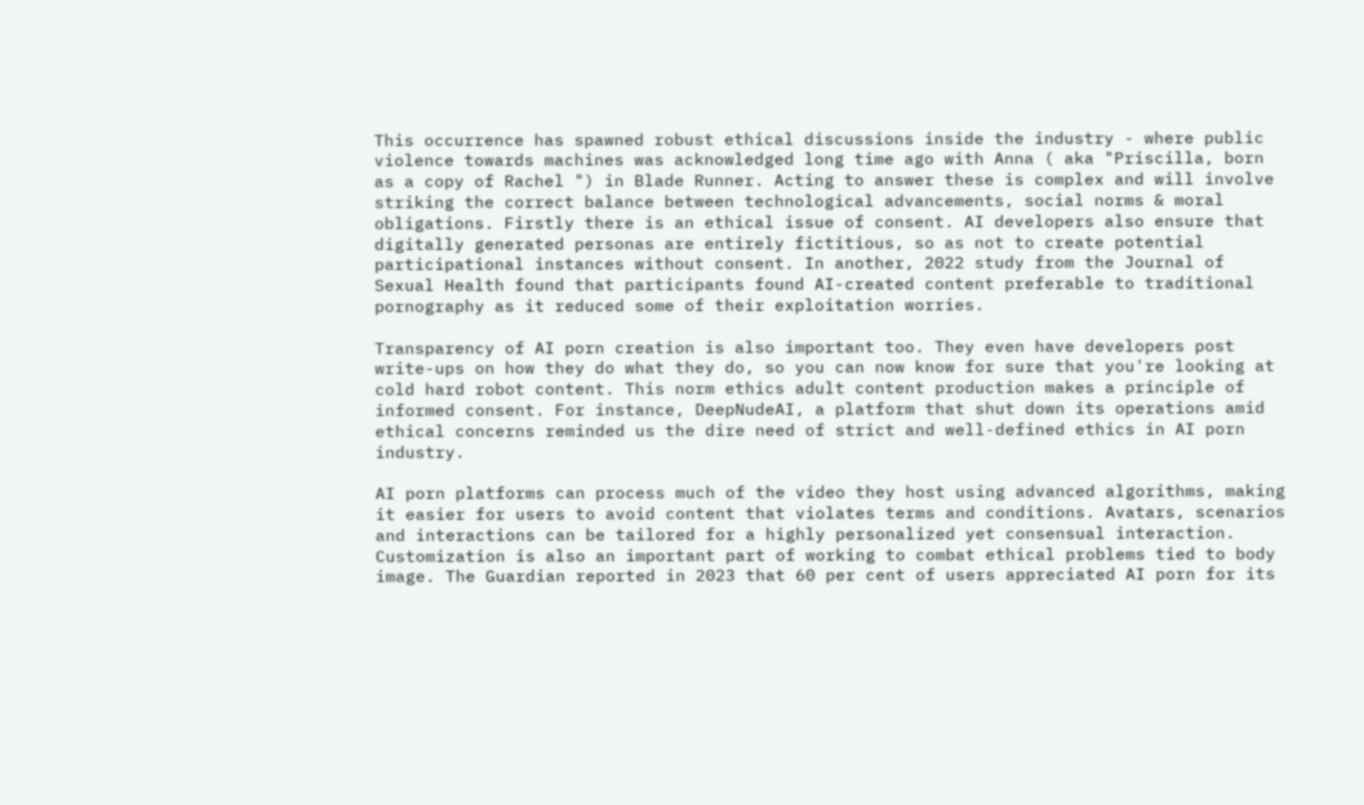This occurrence has spawned robust ethical discussions inside the industry - where public violence towards machines was acknowledged long time ago with Anna ( aka "Priscilla, born as a copy of Rachel ") in Blade Runner. Acting to answer these is complex and will involve striking the correct balance between technological advancements, social norms & moral obligations. Firstly there is an ethical issue of consent. AI developers also ensure that digitally generated personas are entirely fictitious, so as not to create potential participational instances without consent. In another, 2022 study from the Journal of Sexual Health found that participants found AI-created content preferable to traditional pornography as it reduced some of their exploitation worries.

Transparency of AI porn creation is also important too. They even have developers post write-ups on how they do what they do, so you can now know for sure that you're looking at cold hard robot content. This norm ethics adult content production makes a principle of informed consent. For instance, DeepNudeAI, a platform that shut down its operations amid ethical concerns reminded us the dire need of strict and well-defined ethics in AI porn industry.

AI porn platforms can process much of the video they host using advanced algorithms, making it easier for users to avoid content that violates terms and conditions. Avatars, scenarios and interactions can be tailored for a highly personalized yet consensual interaction. Customization is also an important part of working to combat ethical problems tied to body image. The Guardian reported in 2023 that 60 per cent of users appreciated AI porn for its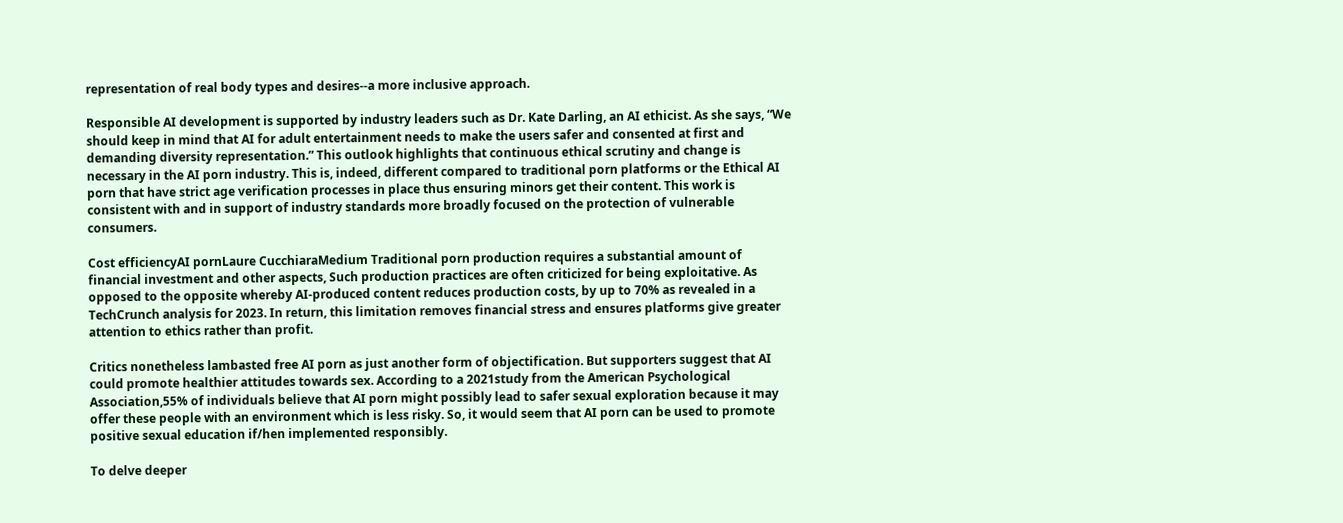representation of real body types and desires--a more inclusive approach.

Responsible AI development is supported by industry leaders such as Dr. Kate Darling, an AI ethicist. As she says, “We should keep in mind that AI for adult entertainment needs to make the users safer and consented at first and demanding diversity representation.” This outlook highlights that continuous ethical scrutiny and change is necessary in the AI porn industry. This is, indeed, different compared to traditional porn platforms or the Ethical AI porn that have strict age verification processes in place thus ensuring minors get their content. This work is consistent with and in support of industry standards more broadly focused on the protection of vulnerable consumers.

Cost efficiencyAI pornLaure CucchiaraMedium Traditional porn production requires a substantial amount of financial investment and other aspects, Such production practices are often criticized for being exploitative. As opposed to the opposite whereby AI-produced content reduces production costs, by up to 70% as revealed in a TechCrunch analysis for 2023. In return, this limitation removes financial stress and ensures platforms give greater attention to ethics rather than profit.

Critics nonetheless lambasted free AI porn as just another form of objectification. But supporters suggest that AI could promote healthier attitudes towards sex. According to a 2021study from the American Psychological Association,55% of individuals believe that AI porn might possibly lead to safer sexual exploration because it may offer these people with an environment which is less risky. So, it would seem that AI porn can be used to promote positive sexual education if/hen implemented responsibly.

To delve deeper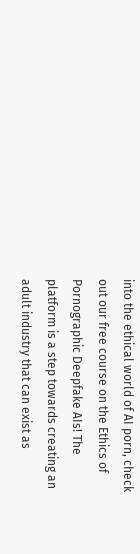into the ethical world of AI porn, check out our free course on the Ethics of Pornographic Deepfake AIs! The platform is a step towards creating an adult industry that can exist as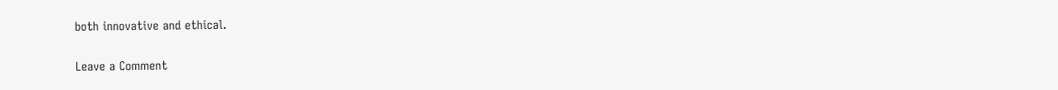both innovative and ethical.

Leave a Comment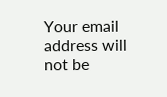Your email address will not be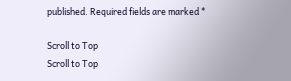published. Required fields are marked *

Scroll to Top
Scroll to Top